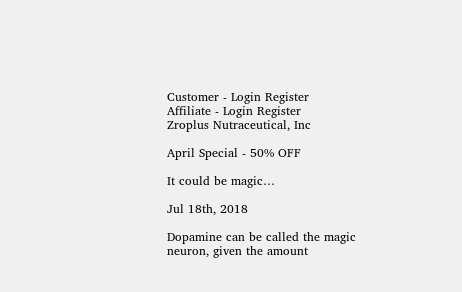Customer - Login Register
Affiliate - Login Register
Zroplus Nutraceutical, Inc

April Special - 50% OFF

It could be magic…

Jul 18th, 2018

Dopamine can be called the magic neuron, given the amount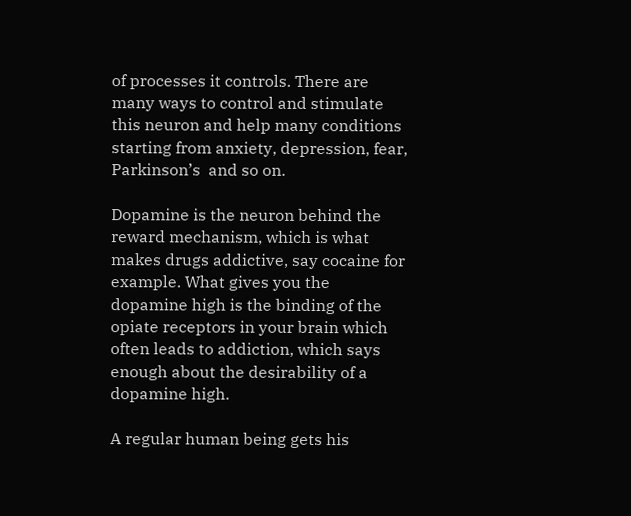of processes it controls. There are many ways to control and stimulate this neuron and help many conditions starting from anxiety, depression, fear, Parkinson’s  and so on.

Dopamine is the neuron behind the reward mechanism, which is what makes drugs addictive, say cocaine for example. What gives you the dopamine high is the binding of the opiate receptors in your brain which often leads to addiction, which says enough about the desirability of a dopamine high.

A regular human being gets his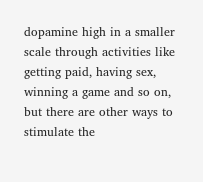dopamine high in a smaller scale through activities like getting paid, having sex, winning a game and so on, but there are other ways to stimulate the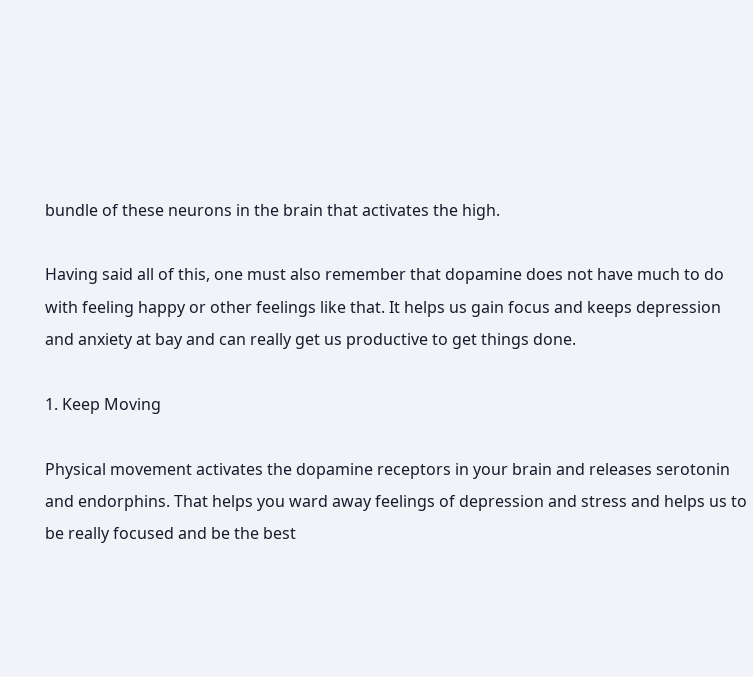bundle of these neurons in the brain that activates the high.

Having said all of this, one must also remember that dopamine does not have much to do with feeling happy or other feelings like that. It helps us gain focus and keeps depression and anxiety at bay and can really get us productive to get things done.

1. Keep Moving

Physical movement activates the dopamine receptors in your brain and releases serotonin and endorphins. That helps you ward away feelings of depression and stress and helps us to be really focused and be the best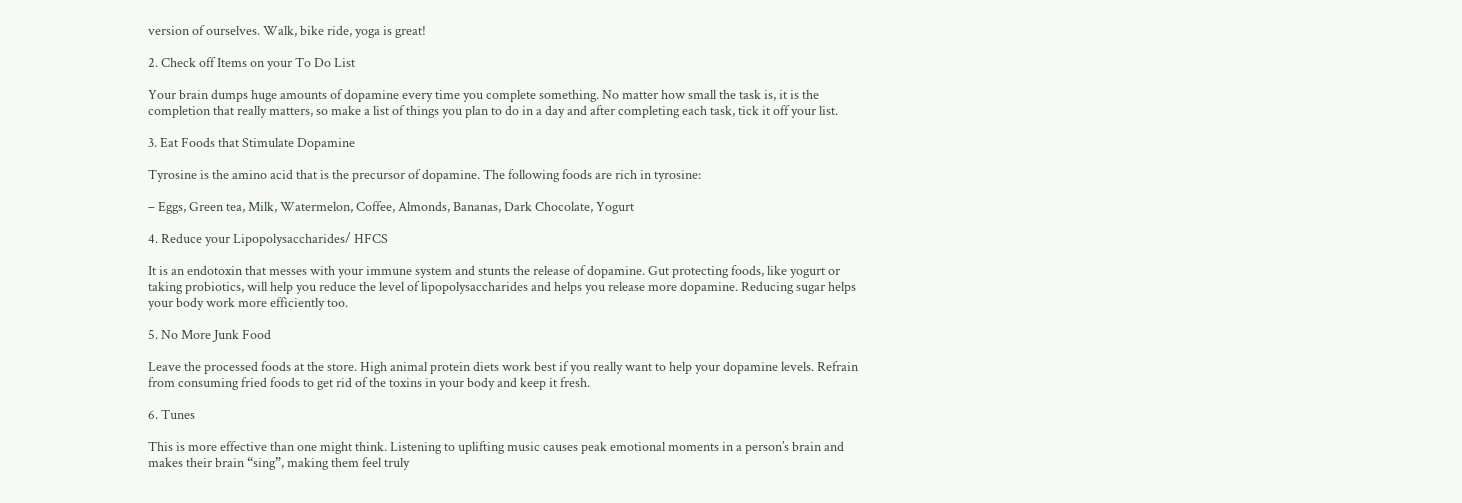version of ourselves. Walk, bike ride, yoga is great!

2. Check off Items on your To Do List

Your brain dumps huge amounts of dopamine every time you complete something. No matter how small the task is, it is the completion that really matters, so make a list of things you plan to do in a day and after completing each task, tick it off your list.

3. Eat Foods that Stimulate Dopamine

Tyrosine is the amino acid that is the precursor of dopamine. The following foods are rich in tyrosine:

– Eggs, Green tea, Milk, Watermelon, Coffee, Almonds, Bananas, Dark Chocolate, Yogurt

4. Reduce your Lipopolysaccharides/ HFCS

It is an endotoxin that messes with your immune system and stunts the release of dopamine. Gut protecting foods, like yogurt or taking probiotics, will help you reduce the level of lipopolysaccharides and helps you release more dopamine. Reducing sugar helps your body work more efficiently too.

5. No More Junk Food

Leave the processed foods at the store. High animal protein diets work best if you really want to help your dopamine levels. Refrain from consuming fried foods to get rid of the toxins in your body and keep it fresh.

6. Tunes

This is more effective than one might think. Listening to uplifting music causes peak emotional moments in a person’s brain and makes their brain “sing”, making them feel truly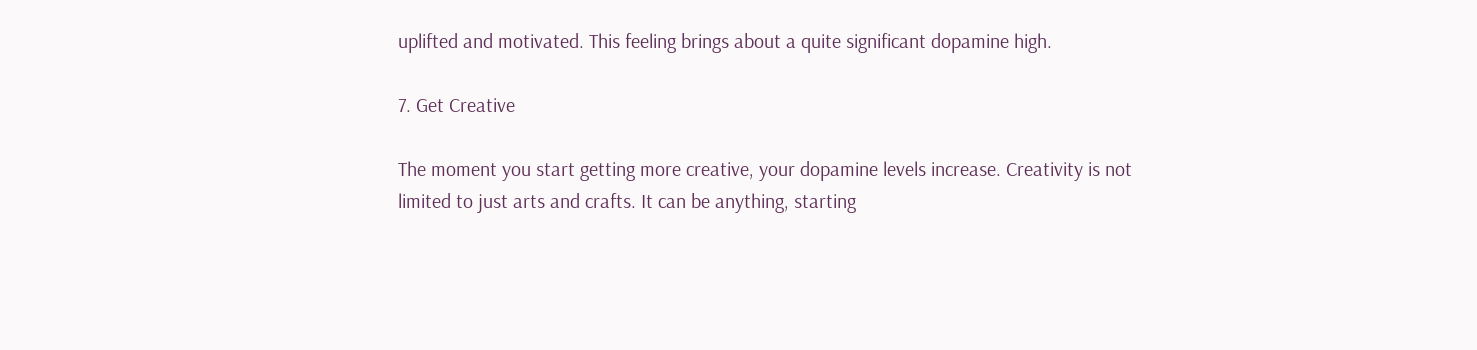uplifted and motivated. This feeling brings about a quite significant dopamine high.

7. Get Creative

The moment you start getting more creative, your dopamine levels increase. Creativity is not limited to just arts and crafts. It can be anything, starting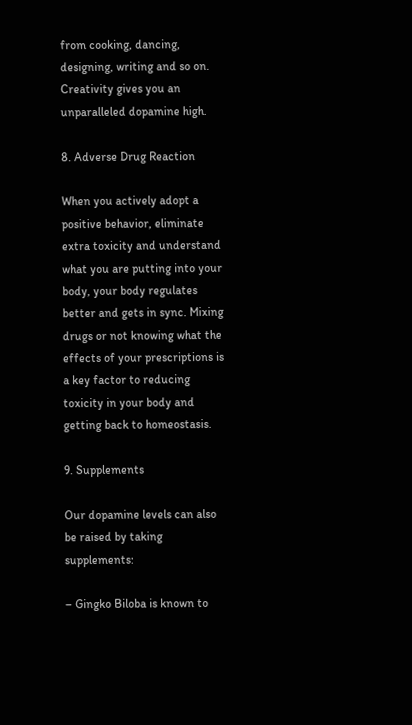from cooking, dancing, designing, writing and so on. Creativity gives you an unparalleled dopamine high.

8. Adverse Drug Reaction

When you actively adopt a positive behavior, eliminate extra toxicity and understand what you are putting into your body, your body regulates better and gets in sync. Mixing drugs or not knowing what the effects of your prescriptions is a key factor to reducing toxicity in your body and getting back to homeostasis.

9. Supplements

Our dopamine levels can also be raised by taking supplements:

– Gingko Biloba is known to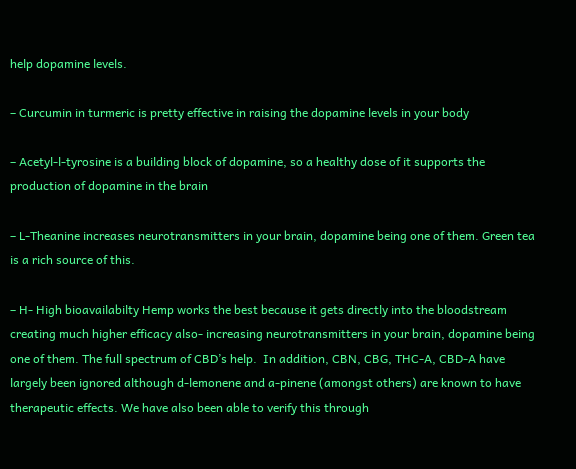help dopamine levels.

– Curcumin in turmeric is pretty effective in raising the dopamine levels in your body

– Acetyl-l-tyrosine is a building block of dopamine, so a healthy dose of it supports the production of dopamine in the brain

– L-Theanine increases neurotransmitters in your brain, dopamine being one of them. Green tea is a rich source of this.

– H- High bioavailabilty Hemp works the best because it gets directly into the bloodstream creating much higher efficacy also- increasing neurotransmitters in your brain, dopamine being one of them. The full spectrum of CBD’s help.  In addition, CBN, CBG, THC-A, CBD-A have largely been ignored although d-lemonene and a-pinene (amongst others) are known to have therapeutic effects. We have also been able to verify this through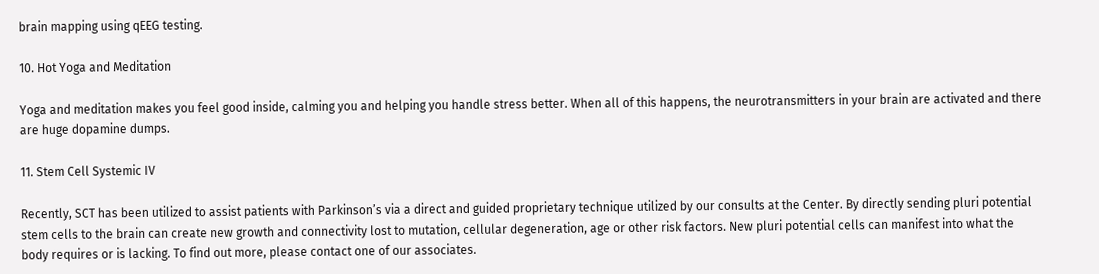brain mapping using qEEG testing.

10. Hot Yoga and Meditation

Yoga and meditation makes you feel good inside, calming you and helping you handle stress better. When all of this happens, the neurotransmitters in your brain are activated and there are huge dopamine dumps.

11. Stem Cell Systemic IV

Recently, SCT has been utilized to assist patients with Parkinson’s via a direct and guided proprietary technique utilized by our consults at the Center. By directly sending pluri potential stem cells to the brain can create new growth and connectivity lost to mutation, cellular degeneration, age or other risk factors. New pluri potential cells can manifest into what the body requires or is lacking. To find out more, please contact one of our associates.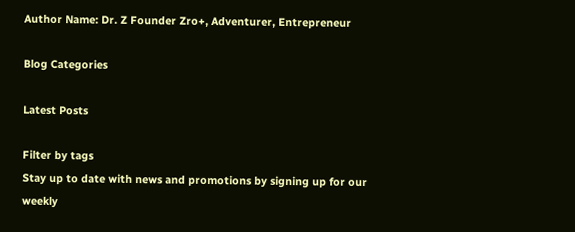Author Name: Dr. Z Founder Zro+, Adventurer, Entrepreneur

Blog Categories

Latest Posts

Filter by tags
Stay up to date with news and promotions by signing up for our weekly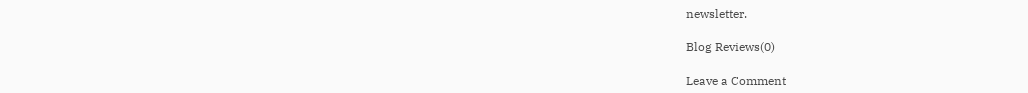newsletter.

Blog Reviews(0)

Leave a Comment